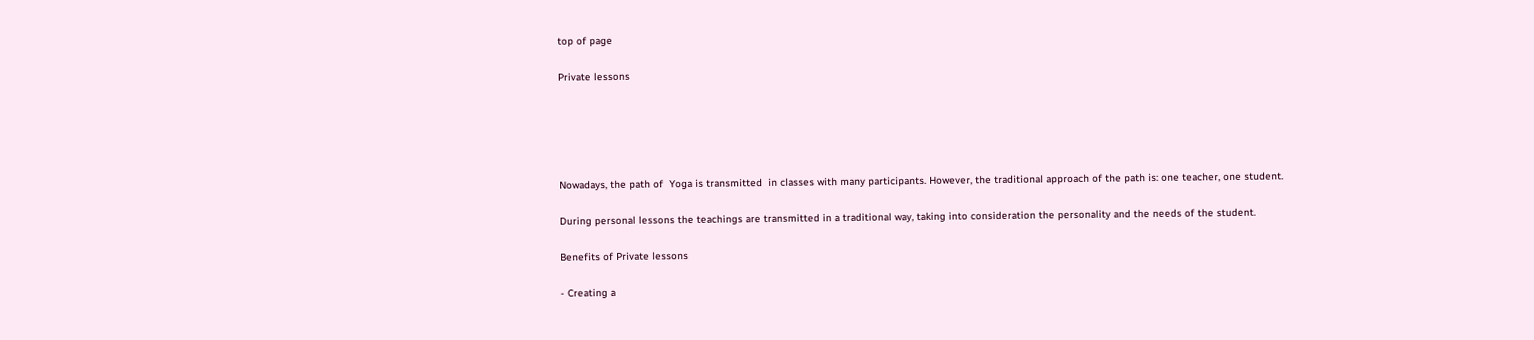top of page

Private lessons





Nowadays, the path of  Yoga is transmitted  in classes with many participants. However, the traditional approach of the path is: one teacher, one student.

During personal lessons the teachings are transmitted in a traditional way, taking into consideration the personality and the needs of the student.

Benefits of Private lessons

- Creating a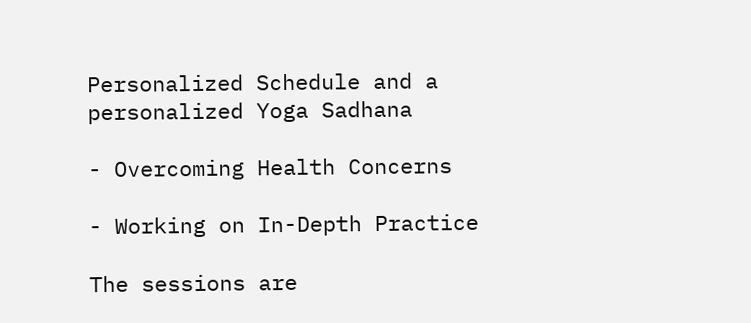Personalized Schedule and a personalized Yoga Sadhana

- Overcoming Health Concerns

- Working on In-Depth Practice

The sessions are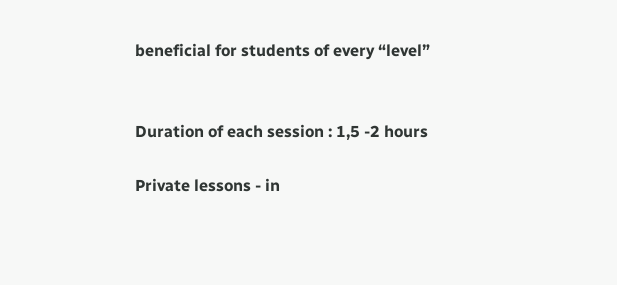beneficial for students of every “level”


Duration of each session : 1,5 -2 hours

Private lessons - in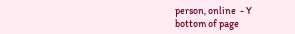person, online  - Y
bottom of page